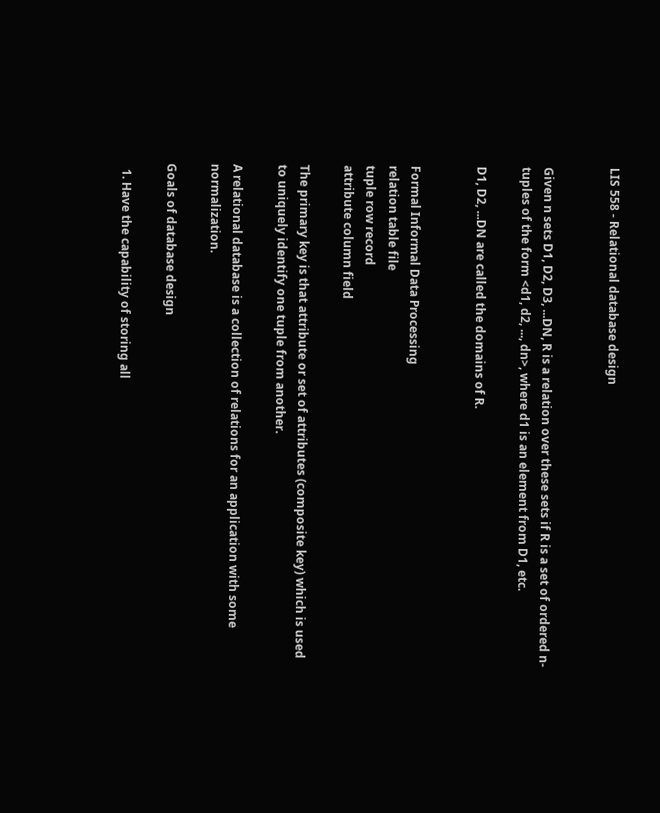LIS 558 - Relational database design


Given n sets D1, D2, D3, ...DN, R is a relation over these sets if R is a set of ordered n-tuples of the form <d1, d2, ..., dn>, where d1 is an element from D1, etc.

D1, D2, ...DN are called the domains of R.


Formal Informal Data Processing
relation table file
tuple row record
attribute column field

The primary key is that attribute or set of attributes (composite key) which is used to uniquely identify one tuple from another.

A relational database is a collection of relations for an application with some normalization.

Goals of database design

  1. Have the capability of storing all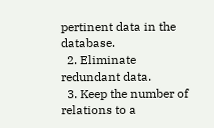pertinent data in the database.
  2. Eliminate redundant data.
  3. Keep the number of relations to a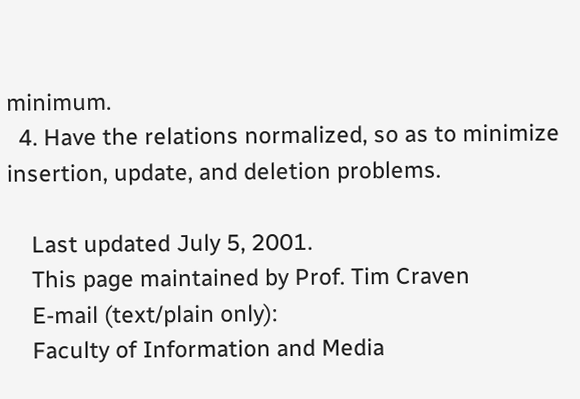minimum.
  4. Have the relations normalized, so as to minimize insertion, update, and deletion problems.

    Last updated July 5, 2001.
    This page maintained by Prof. Tim Craven
    E-mail (text/plain only):
    Faculty of Information and Media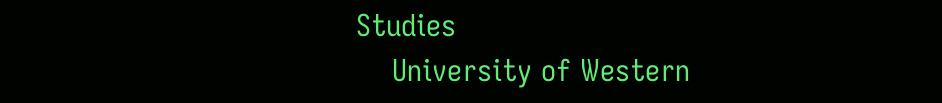Studies
    University of Western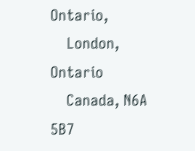Ontario,
    London, Ontario
    Canada, N6A 5B7